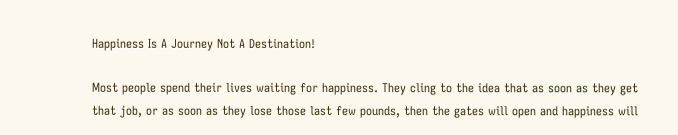Happiness Is A Journey Not A Destination!

Most people spend their lives waiting for happiness. They cling to the idea that as soon as they get that job, or as soon as they lose those last few pounds, then the gates will open and happiness will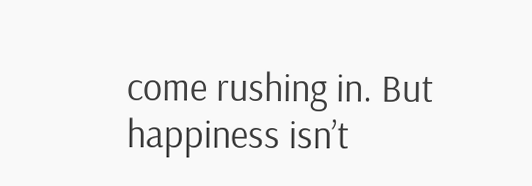come rushing in. But happiness isn’t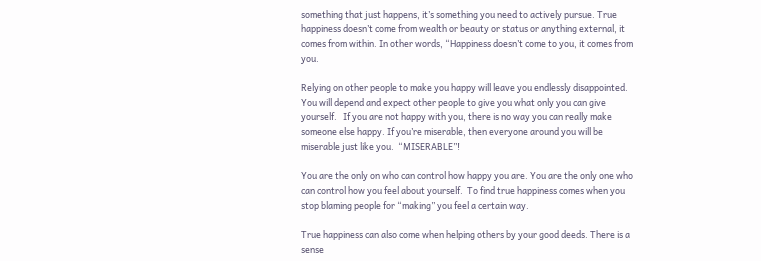something that just happens, it’s something you need to actively pursue. True happiness doesn’t come from wealth or beauty or status or anything external, it comes from within. In other words, “Happiness doesn’t come to you, it comes from you.

Relying on other people to make you happy will leave you endlessly disappointed. You will depend and expect other people to give you what only you can give yourself.   If you are not happy with you, there is no way you can really make someone else happy. If you’re miserable, then everyone around you will be miserable just like you.  “MISERABLE”!

You are the only on who can control how happy you are. You are the only one who can control how you feel about yourself.  To find true happiness comes when you stop blaming people for “making” you feel a certain way.

True happiness can also come when helping others by your good deeds. There is a sense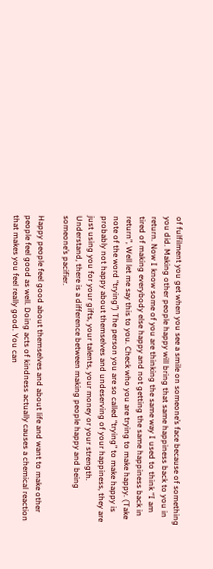of fulfilment you get when you see a smile on someone’s face because of something you did. Making other people happy will bring that same happiness back to you in return. Now I know some of you are thinking the same way I used to think “I am tired of making everybody else happy and not getting the same happiness back in return”, Well let me say this to you. Check who you are trying to make happy. (Take note of the word “trying”) The person you are so called “trying” to make happy is probably not happy about themselves and undeserving of your happiness, they are just using you for your gifts, your talents, your money or your strength. Understand, there is a difference between making people happy and being someone’s pacifier.

Happy people feel good about themselves and about life and want to make other people feel good as well. Doing acts of kindness actually causes a chemical reaction that makes you feel really good. You can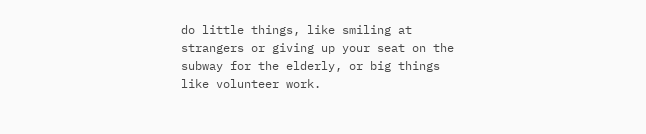do little things, like smiling at strangers or giving up your seat on the subway for the elderly, or big things like volunteer work.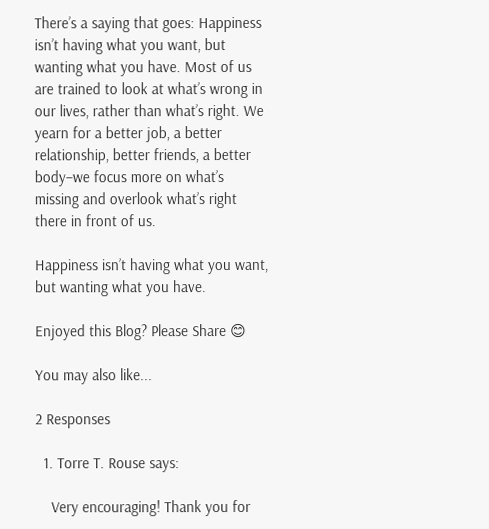There’s a saying that goes: Happiness isn’t having what you want, but wanting what you have. Most of us are trained to look at what’s wrong in our lives, rather than what’s right. We yearn for a better job, a better relationship, better friends, a better body–we focus more on what’s missing and overlook what’s right there in front of us.

Happiness isn’t having what you want, but wanting what you have.

Enjoyed this Blog? Please Share 😊

You may also like...

2 Responses

  1. Torre T. Rouse says:

    Very encouraging! Thank you for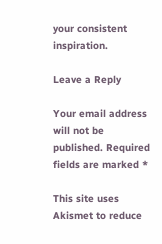your consistent inspiration.

Leave a Reply

Your email address will not be published. Required fields are marked *

This site uses Akismet to reduce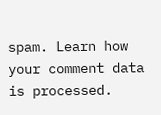spam. Learn how your comment data is processed.